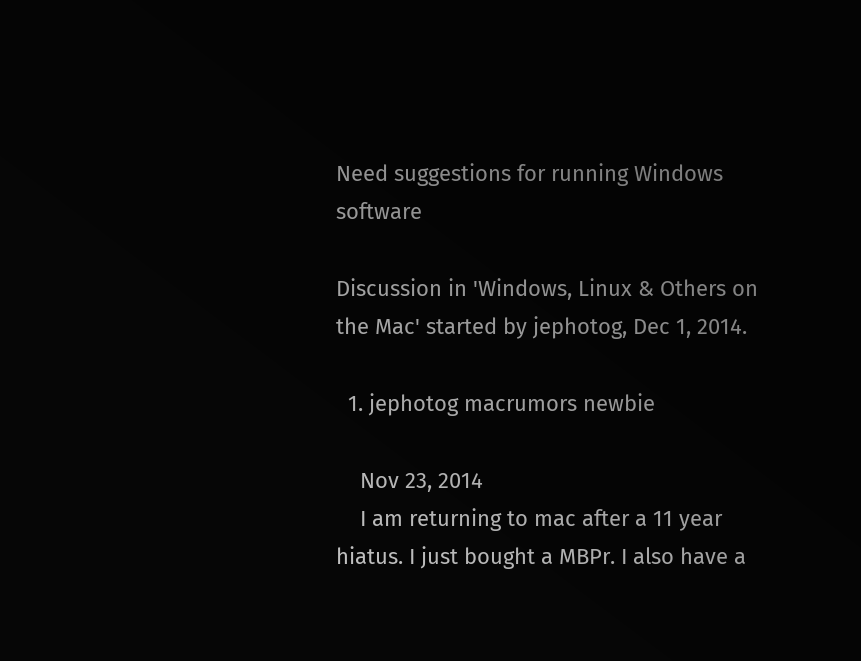Need suggestions for running Windows software

Discussion in 'Windows, Linux & Others on the Mac' started by jephotog, Dec 1, 2014.

  1. jephotog macrumors newbie

    Nov 23, 2014
    I am returning to mac after a 11 year hiatus. I just bought a MBPr. I also have a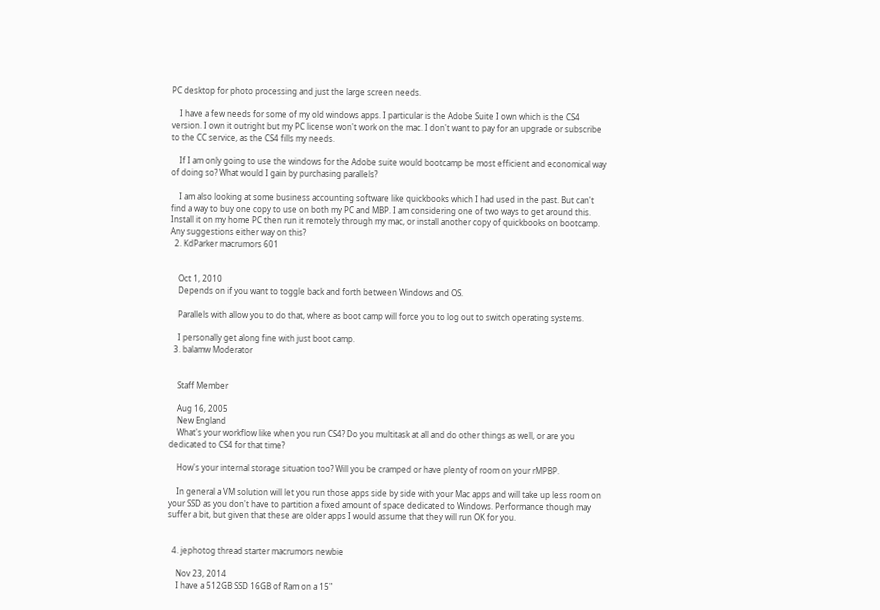PC desktop for photo processing and just the large screen needs.

    I have a few needs for some of my old windows apps. I particular is the Adobe Suite I own which is the CS4 version. I own it outright but my PC license won't work on the mac. I don't want to pay for an upgrade or subscribe to the CC service, as the CS4 fills my needs.

    If I am only going to use the windows for the Adobe suite would bootcamp be most efficient and economical way of doing so? What would I gain by purchasing parallels?

    I am also looking at some business accounting software like quickbooks which I had used in the past. But can't find a way to buy one copy to use on both my PC and MBP. I am considering one of two ways to get around this. Install it on my home PC then run it remotely through my mac, or install another copy of quickbooks on bootcamp. Any suggestions either way on this?
  2. KdParker macrumors 601


    Oct 1, 2010
    Depends on if you want to toggle back and forth between Windows and OS.

    Parallels with allow you to do that, where as boot camp will force you to log out to switch operating systems.

    I personally get along fine with just boot camp.
  3. balamw Moderator


    Staff Member

    Aug 16, 2005
    New England
    What's your workflow like when you run CS4? Do you multitask at all and do other things as well, or are you dedicated to CS4 for that time?

    How's your internal storage situation too? Will you be cramped or have plenty of room on your rMPBP.

    In general a VM solution will let you run those apps side by side with your Mac apps and will take up less room on your SSD as you don't have to partition a fixed amount of space dedicated to Windows. Performance though may suffer a bit, but given that these are older apps I would assume that they will run OK for you.


  4. jephotog thread starter macrumors newbie

    Nov 23, 2014
    I have a 512GB SSD 16GB of Ram on a 15"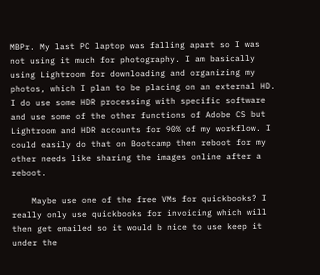MBPr. My last PC laptop was falling apart so I was not using it much for photography. I am basically using Lightroom for downloading and organizing my photos, which I plan to be placing on an external HD. I do use some HDR processing with specific software and use some of the other functions of Adobe CS but Lightroom and HDR accounts for 90% of my workflow. I could easily do that on Bootcamp then reboot for my other needs like sharing the images online after a reboot.

    Maybe use one of the free VMs for quickbooks? I really only use quickbooks for invoicing which will then get emailed so it would b nice to use keep it under the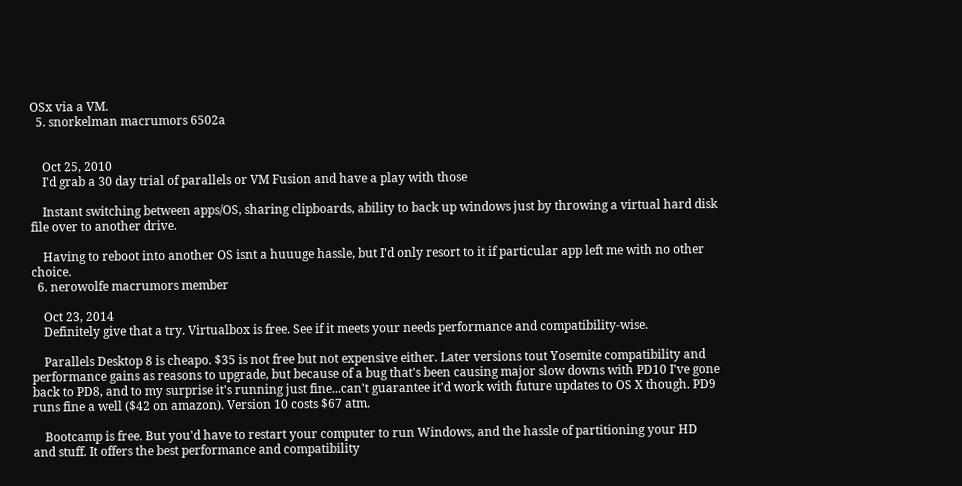OSx via a VM.
  5. snorkelman macrumors 6502a


    Oct 25, 2010
    I'd grab a 30 day trial of parallels or VM Fusion and have a play with those

    Instant switching between apps/OS, sharing clipboards, ability to back up windows just by throwing a virtual hard disk file over to another drive.

    Having to reboot into another OS isnt a huuuge hassle, but I'd only resort to it if particular app left me with no other choice.
  6. nerowolfe macrumors member

    Oct 23, 2014
    Definitely give that a try. Virtualbox is free. See if it meets your needs performance and compatibility-wise.

    Parallels Desktop 8 is cheapo. $35 is not free but not expensive either. Later versions tout Yosemite compatibility and performance gains as reasons to upgrade, but because of a bug that's been causing major slow downs with PD10 I've gone back to PD8, and to my surprise it's running just fine...can't guarantee it'd work with future updates to OS X though. PD9 runs fine a well ($42 on amazon). Version 10 costs $67 atm.

    Bootcamp is free. But you'd have to restart your computer to run Windows, and the hassle of partitioning your HD and stuff. It offers the best performance and compatibility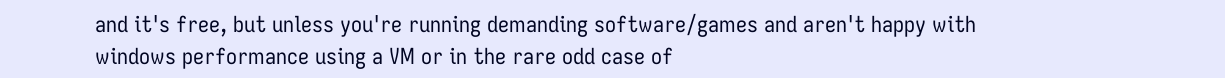and it's free, but unless you're running demanding software/games and aren't happy with windows performance using a VM or in the rare odd case of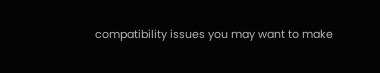compatibility issues you may want to make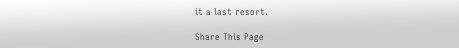it a last resort.

Share This Page